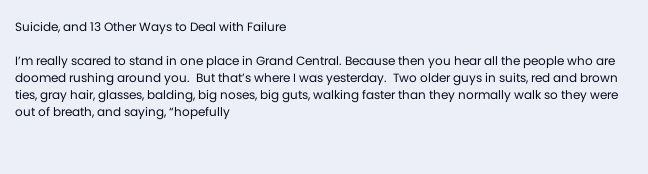Suicide, and 13 Other Ways to Deal with Failure

I’m really scared to stand in one place in Grand Central. Because then you hear all the people who are doomed rushing around you.  But that’s where I was yesterday.  Two older guys in suits, red and brown ties, gray hair, glasses, balding, big noses, big guts, walking faster than they normally walk so they were out of breath, and saying, “hopefully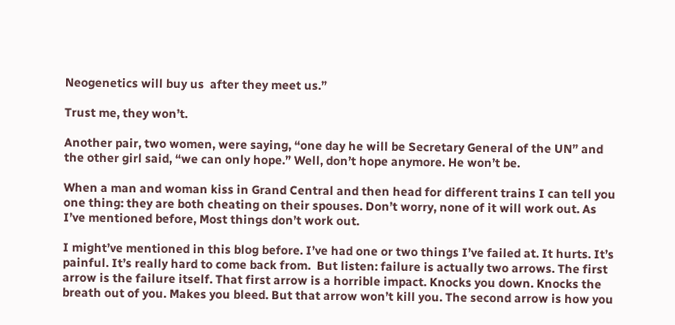Neogenetics will buy us  after they meet us.”

Trust me, they won’t.

Another pair, two women, were saying, “one day he will be Secretary General of the UN” and the other girl said, “we can only hope.” Well, don’t hope anymore. He won’t be.

When a man and woman kiss in Grand Central and then head for different trains I can tell you one thing: they are both cheating on their spouses. Don’t worry, none of it will work out. As I’ve mentioned before, Most things don’t work out.

I might’ve mentioned in this blog before. I’ve had one or two things I’ve failed at. It hurts. It’s painful. It’s really hard to come back from.  But listen: failure is actually two arrows. The first arrow is the failure itself. That first arrow is a horrible impact. Knocks you down. Knocks the breath out of you. Makes you bleed. But that arrow won’t kill you. The second arrow is how you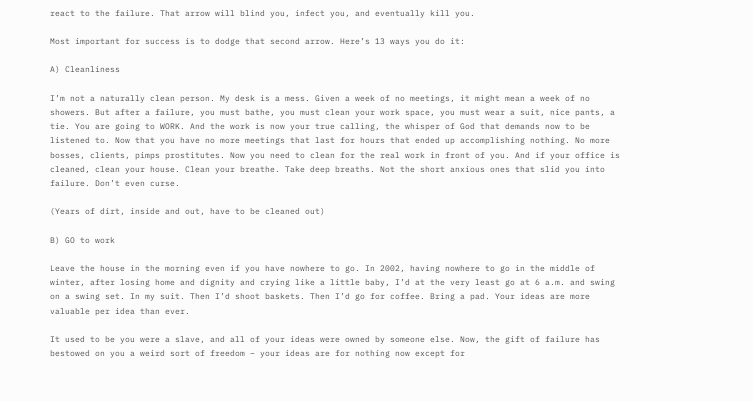react to the failure. That arrow will blind you, infect you, and eventually kill you.

Most important for success is to dodge that second arrow. Here’s 13 ways you do it:

A) Cleanliness

I’m not a naturally clean person. My desk is a mess. Given a week of no meetings, it might mean a week of no showers. But after a failure, you must bathe, you must clean your work space, you must wear a suit, nice pants, a tie. You are going to WORK. And the work is now your true calling, the whisper of God that demands now to be listened to. Now that you have no more meetings that last for hours that ended up accomplishing nothing. No more bosses, clients, pimps prostitutes. Now you need to clean for the real work in front of you. And if your office is cleaned, clean your house. Clean your breathe. Take deep breaths. Not the short anxious ones that slid you into failure. Don’t even curse.

(Years of dirt, inside and out, have to be cleaned out)

B) GO to work

Leave the house in the morning even if you have nowhere to go. In 2002, having nowhere to go in the middle of winter, after losing home and dignity and crying like a little baby, I’d at the very least go at 6 a.m. and swing on a swing set. In my suit. Then I’d shoot baskets. Then I’d go for coffee. Bring a pad. Your ideas are more valuable per idea than ever.

It used to be you were a slave, and all of your ideas were owned by someone else. Now, the gift of failure has bestowed on you a weird sort of freedom – your ideas are for nothing now except for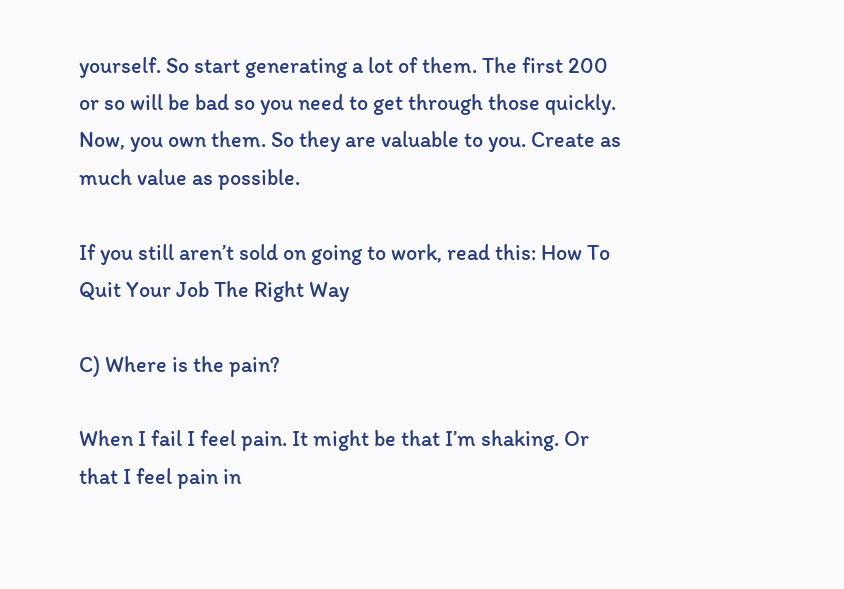yourself. So start generating a lot of them. The first 200 or so will be bad so you need to get through those quickly. Now, you own them. So they are valuable to you. Create as much value as possible.

If you still aren’t sold on going to work, read this: How To Quit Your Job The Right Way

C) Where is the pain?

When I fail I feel pain. It might be that I’m shaking. Or that I feel pain in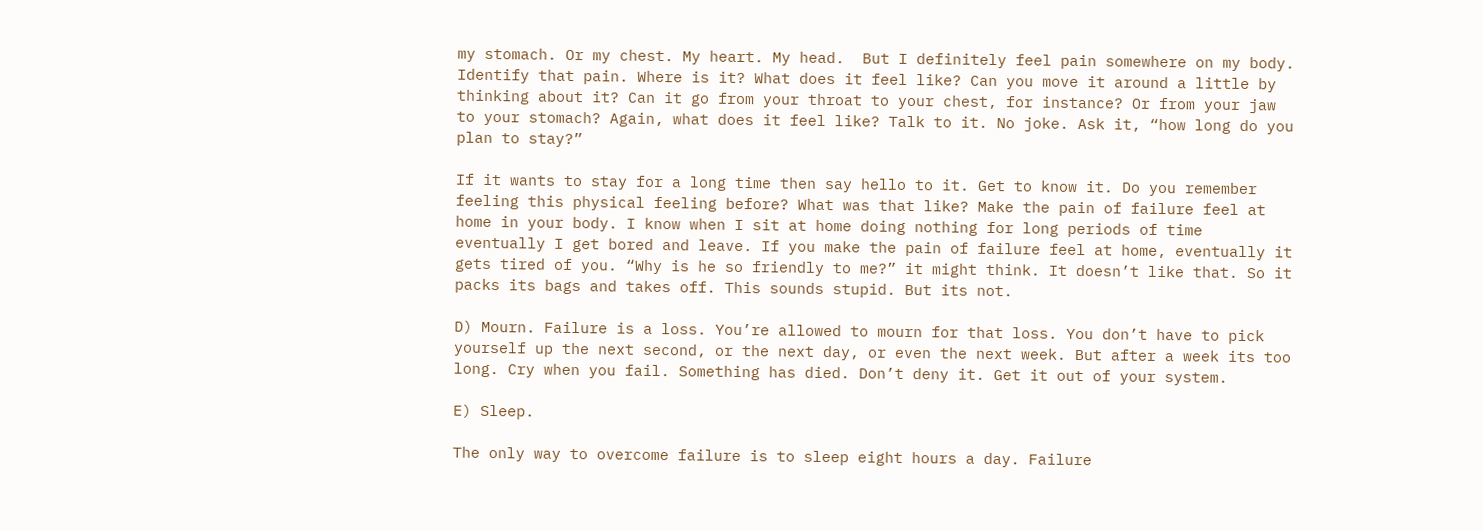my stomach. Or my chest. My heart. My head.  But I definitely feel pain somewhere on my body. Identify that pain. Where is it? What does it feel like? Can you move it around a little by thinking about it? Can it go from your throat to your chest, for instance? Or from your jaw to your stomach? Again, what does it feel like? Talk to it. No joke. Ask it, “how long do you plan to stay?”

If it wants to stay for a long time then say hello to it. Get to know it. Do you remember feeling this physical feeling before? What was that like? Make the pain of failure feel at home in your body. I know when I sit at home doing nothing for long periods of time eventually I get bored and leave. If you make the pain of failure feel at home, eventually it gets tired of you. “Why is he so friendly to me?” it might think. It doesn’t like that. So it packs its bags and takes off. This sounds stupid. But its not.

D) Mourn. Failure is a loss. You’re allowed to mourn for that loss. You don’t have to pick yourself up the next second, or the next day, or even the next week. But after a week its too long. Cry when you fail. Something has died. Don’t deny it. Get it out of your system.

E) Sleep.

The only way to overcome failure is to sleep eight hours a day. Failure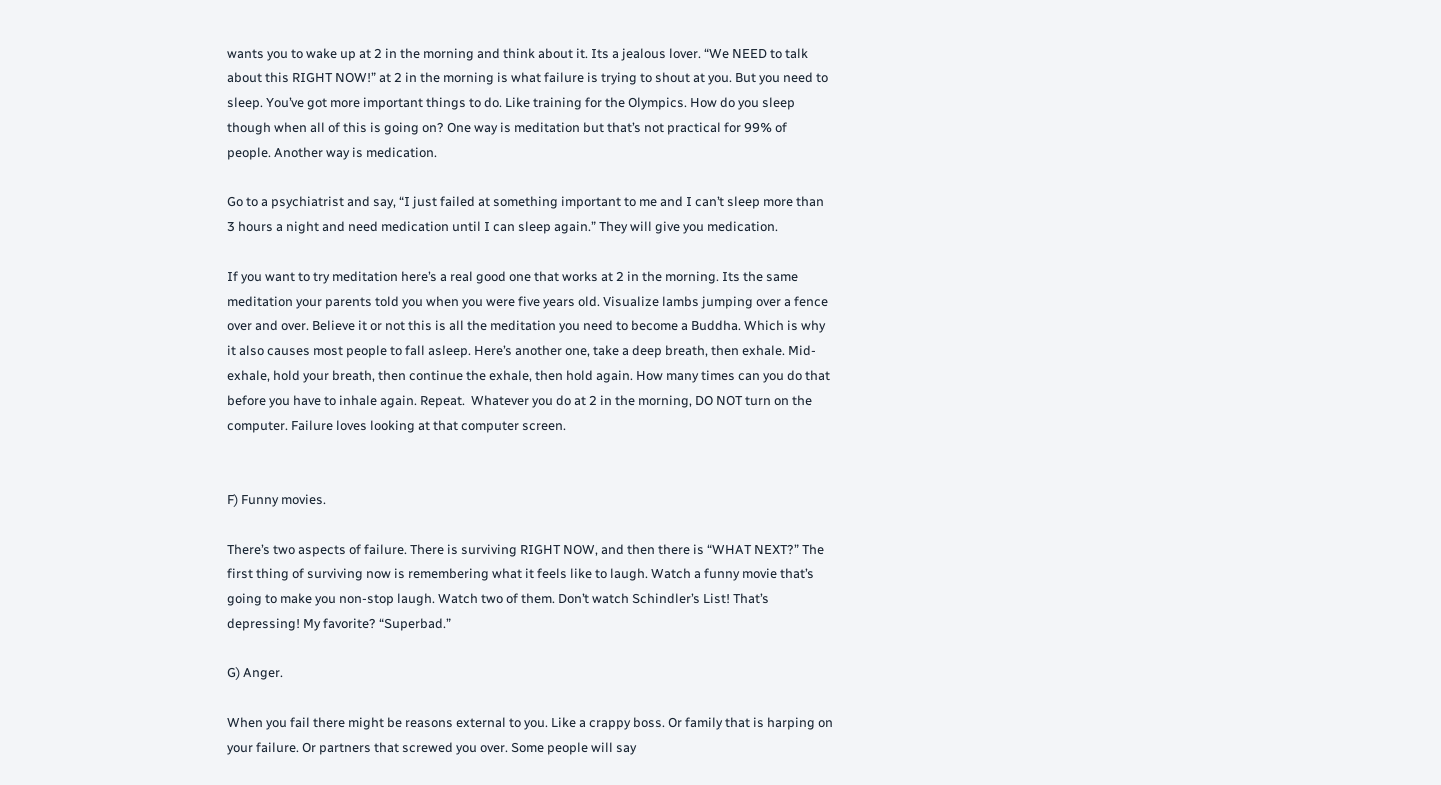wants you to wake up at 2 in the morning and think about it. Its a jealous lover. “We NEED to talk about this RIGHT NOW!” at 2 in the morning is what failure is trying to shout at you. But you need to sleep. You’ve got more important things to do. Like training for the Olympics. How do you sleep though when all of this is going on? One way is meditation but that’s not practical for 99% of people. Another way is medication.

Go to a psychiatrist and say, “I just failed at something important to me and I can’t sleep more than 3 hours a night and need medication until I can sleep again.” They will give you medication.

If you want to try meditation here’s a real good one that works at 2 in the morning. Its the same meditation your parents told you when you were five years old. Visualize lambs jumping over a fence over and over. Believe it or not this is all the meditation you need to become a Buddha. Which is why it also causes most people to fall asleep. Here’s another one, take a deep breath, then exhale. Mid-exhale, hold your breath, then continue the exhale, then hold again. How many times can you do that before you have to inhale again. Repeat.  Whatever you do at 2 in the morning, DO NOT turn on the computer. Failure loves looking at that computer screen.


F) Funny movies.

There’s two aspects of failure. There is surviving RIGHT NOW, and then there is “WHAT NEXT?” The first thing of surviving now is remembering what it feels like to laugh. Watch a funny movie that’s going to make you non-stop laugh. Watch two of them. Don’t watch Schindler’s List! That’s depressing! My favorite? “Superbad.”

G) Anger.

When you fail there might be reasons external to you. Like a crappy boss. Or family that is harping on your failure. Or partners that screwed you over. Some people will say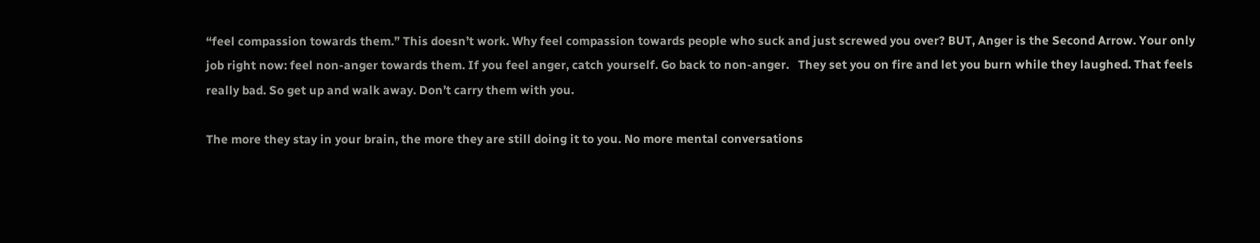“feel compassion towards them.” This doesn’t work. Why feel compassion towards people who suck and just screwed you over? BUT, Anger is the Second Arrow. Your only job right now: feel non-anger towards them. If you feel anger, catch yourself. Go back to non-anger.   They set you on fire and let you burn while they laughed. That feels really bad. So get up and walk away. Don’t carry them with you.

The more they stay in your brain, the more they are still doing it to you. No more mental conversations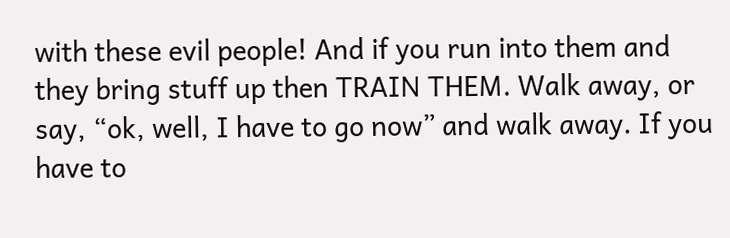with these evil people! And if you run into them and they bring stuff up then TRAIN THEM. Walk away, or say, “ok, well, I have to go now” and walk away. If you have to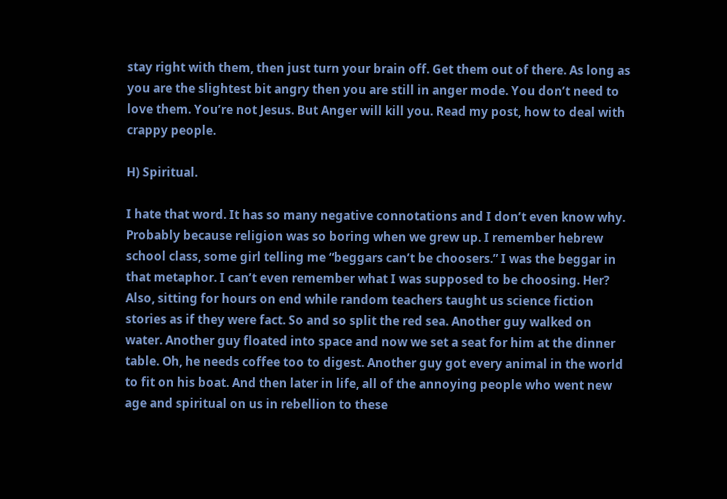stay right with them, then just turn your brain off. Get them out of there. As long as you are the slightest bit angry then you are still in anger mode. You don’t need to love them. You’re not Jesus. But Anger will kill you. Read my post, how to deal with crappy people.

H) Spiritual.

I hate that word. It has so many negative connotations and I don’t even know why. Probably because religion was so boring when we grew up. I remember hebrew school class, some girl telling me “beggars can’t be choosers.” I was the beggar in that metaphor. I can’t even remember what I was supposed to be choosing. Her? Also, sitting for hours on end while random teachers taught us science fiction stories as if they were fact. So and so split the red sea. Another guy walked on water. Another guy floated into space and now we set a seat for him at the dinner table. Oh, he needs coffee too to digest. Another guy got every animal in the world to fit on his boat. And then later in life, all of the annoying people who went new age and spiritual on us in rebellion to these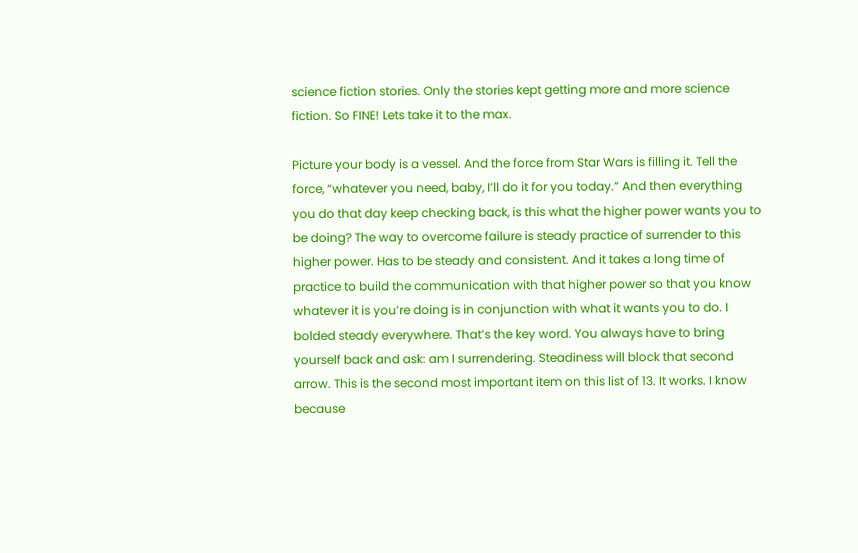science fiction stories. Only the stories kept getting more and more science fiction. So FINE! Lets take it to the max.

Picture your body is a vessel. And the force from Star Wars is filling it. Tell the force, “whatever you need, baby, I’ll do it for you today.” And then everything you do that day keep checking back, is this what the higher power wants you to be doing? The way to overcome failure is steady practice of surrender to this higher power. Has to be steady and consistent. And it takes a long time of practice to build the communication with that higher power so that you know whatever it is you’re doing is in conjunction with what it wants you to do. I bolded steady everywhere. That’s the key word. You always have to bring yourself back and ask: am I surrendering. Steadiness will block that second arrow. This is the second most important item on this list of 13. It works. I know because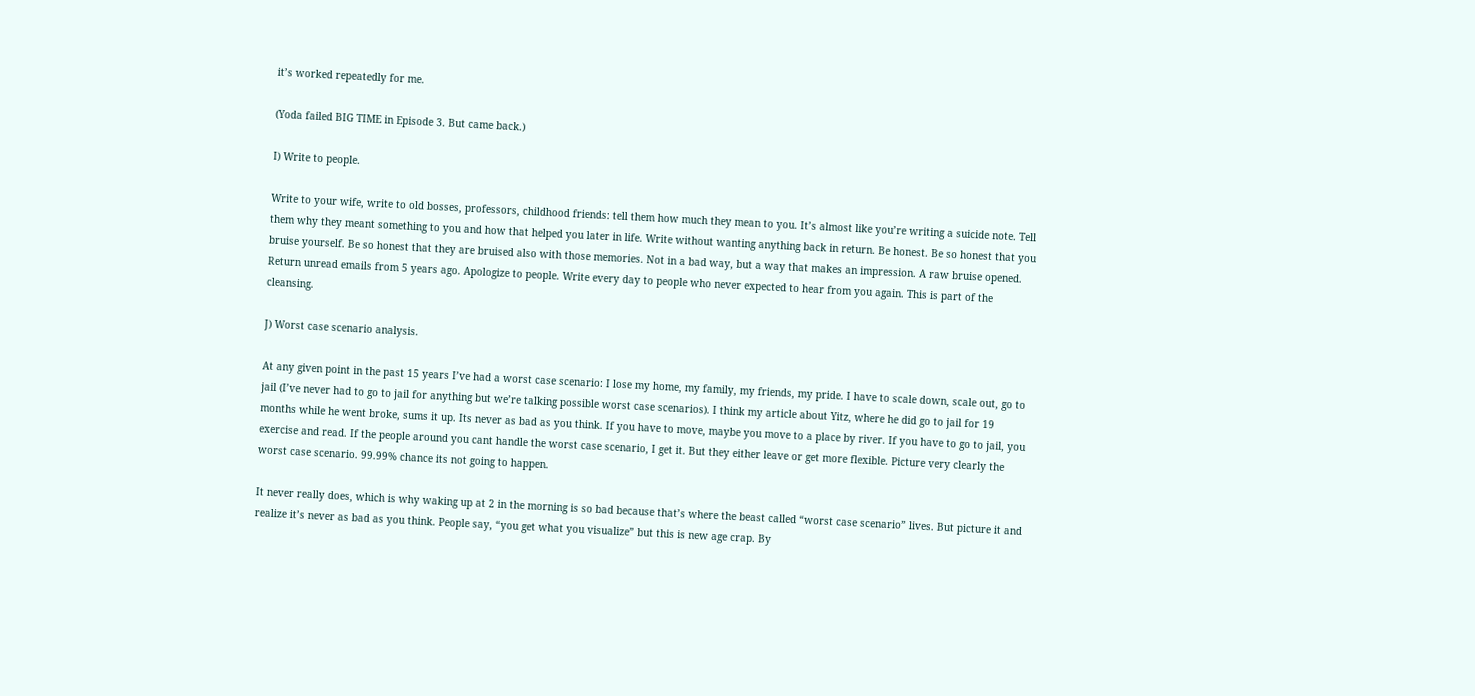it’s worked repeatedly for me.

(Yoda failed BIG TIME in Episode 3. But came back.)

I) Write to people.

Write to your wife, write to old bosses, professors, childhood friends: tell them how much they mean to you. It’s almost like you’re writing a suicide note. Tell them why they meant something to you and how that helped you later in life. Write without wanting anything back in return. Be honest. Be so honest that you bruise yourself. Be so honest that they are bruised also with those memories. Not in a bad way, but a way that makes an impression. A raw bruise opened. Return unread emails from 5 years ago. Apologize to people. Write every day to people who never expected to hear from you again. This is part of the cleansing.

J) Worst case scenario analysis.

At any given point in the past 15 years I’ve had a worst case scenario: I lose my home, my family, my friends, my pride. I have to scale down, scale out, go to jail (I’ve never had to go to jail for anything but we’re talking possible worst case scenarios). I think my article about Yitz, where he did go to jail for 19 months while he went broke, sums it up. Its never as bad as you think. If you have to move, maybe you move to a place by river. If you have to go to jail, you exercise and read. If the people around you cant handle the worst case scenario, I get it. But they either leave or get more flexible. Picture very clearly the worst case scenario. 99.99% chance its not going to happen.

It never really does, which is why waking up at 2 in the morning is so bad because that’s where the beast called “worst case scenario” lives. But picture it and realize it’s never as bad as you think. People say, “you get what you visualize” but this is new age crap. By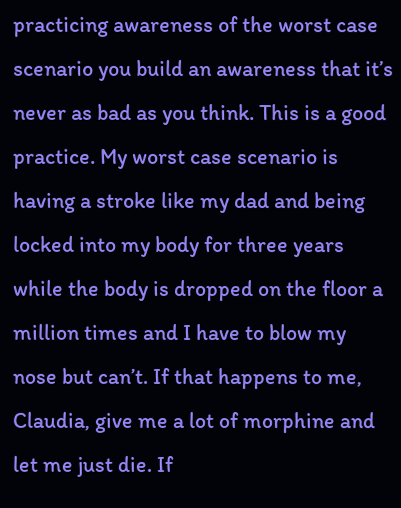practicing awareness of the worst case scenario you build an awareness that it’s never as bad as you think. This is a good practice. My worst case scenario is having a stroke like my dad and being locked into my body for three years while the body is dropped on the floor a million times and I have to blow my nose but can’t. If that happens to me, Claudia, give me a lot of morphine and let me just die. If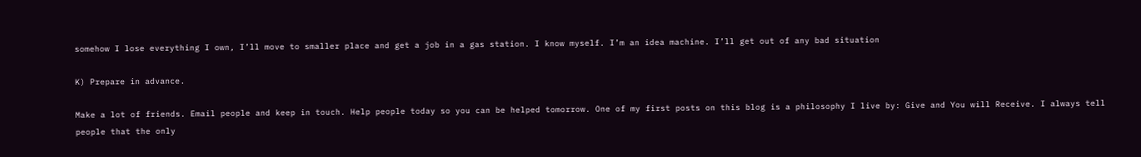somehow I lose everything I own, I’ll move to smaller place and get a job in a gas station. I know myself. I’m an idea machine. I’ll get out of any bad situation

K) Prepare in advance.

Make a lot of friends. Email people and keep in touch. Help people today so you can be helped tomorrow. One of my first posts on this blog is a philosophy I live by: Give and You will Receive. I always tell people that the only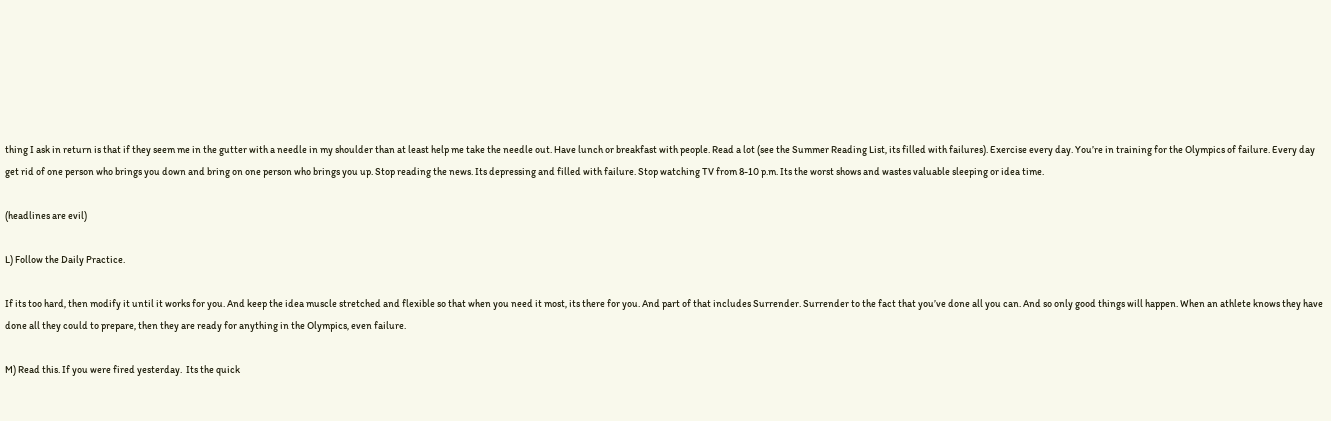thing I ask in return is that if they seem me in the gutter with a needle in my shoulder than at least help me take the needle out. Have lunch or breakfast with people. Read a lot (see the Summer Reading List, its filled with failures). Exercise every day. You’re in training for the Olympics of failure. Every day get rid of one person who brings you down and bring on one person who brings you up. Stop reading the news. Its depressing and filled with failure. Stop watching TV from 8-10 p.m. Its the worst shows and wastes valuable sleeping or idea time.

(headlines are evil)

L) Follow the Daily Practice.

If its too hard, then modify it until it works for you. And keep the idea muscle stretched and flexible so that when you need it most, its there for you. And part of that includes Surrender. Surrender to the fact that you’ve done all you can. And so only good things will happen. When an athlete knows they have done all they could to prepare, then they are ready for anything in the Olympics, even failure.

M) Read this. If you were fired yesterday.  Its the quick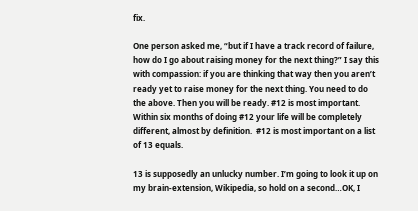fix.

One person asked me, “but if I have a track record of failure, how do I go about raising money for the next thing?” I say this with compassion: if you are thinking that way then you aren’t ready yet to raise money for the next thing. You need to do the above. Then you will be ready. #12 is most important. Within six months of doing #12 your life will be completely different, almost by definition.  #12 is most important on a list of 13 equals.

13 is supposedly an unlucky number. I’m going to look it up on my brain-extension, Wikipedia, so hold on a second…OK, I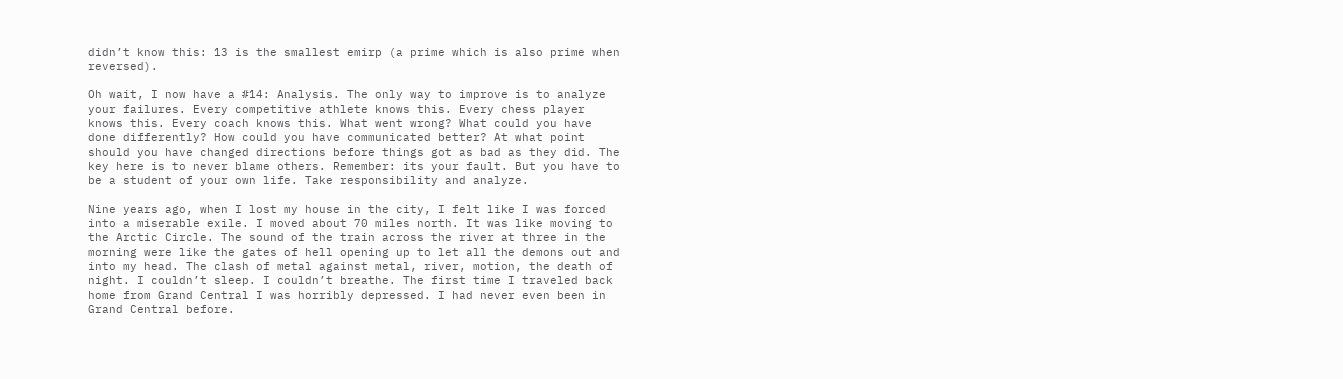didn’t know this: 13 is the smallest emirp (a prime which is also prime when reversed).

Oh wait, I now have a #14: Analysis. The only way to improve is to analyze your failures. Every competitive athlete knows this. Every chess player knows this. Every coach knows this. What went wrong? What could you have done differently? How could you have communicated better? At what point should you have changed directions before things got as bad as they did. The key here is to never blame others. Remember: its your fault. But you have to be a student of your own life. Take responsibility and analyze.

Nine years ago, when I lost my house in the city, I felt like I was forced into a miserable exile. I moved about 70 miles north. It was like moving to the Arctic Circle. The sound of the train across the river at three in the morning were like the gates of hell opening up to let all the demons out and into my head. The clash of metal against metal, river, motion, the death of night. I couldn’t sleep. I couldn’t breathe. The first time I traveled back home from Grand Central I was horribly depressed. I had never even been in Grand Central before.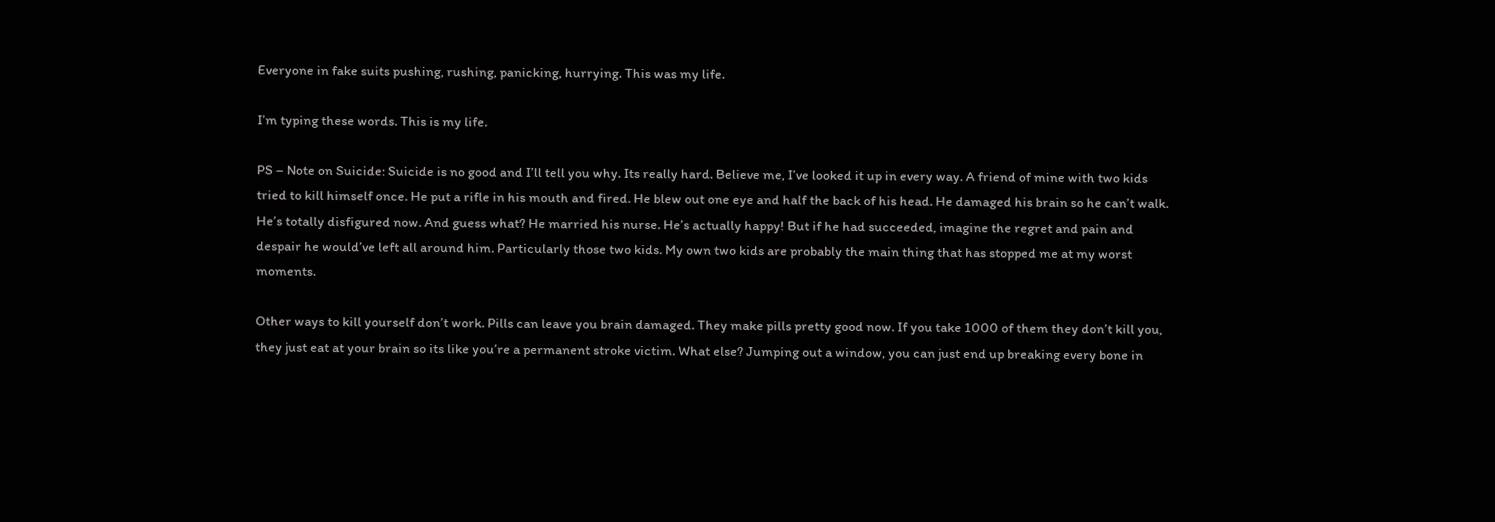Everyone in fake suits pushing, rushing, panicking, hurrying. This was my life.

I’m typing these words. This is my life.

PS – Note on Suicide: Suicide is no good and I’ll tell you why. Its really hard. Believe me, I’ve looked it up in every way. A friend of mine with two kids  tried to kill himself once. He put a rifle in his mouth and fired. He blew out one eye and half the back of his head. He damaged his brain so he can’t walk. He’s totally disfigured now. And guess what? He married his nurse. He’s actually happy! But if he had succeeded, imagine the regret and pain and despair he would’ve left all around him. Particularly those two kids. My own two kids are probably the main thing that has stopped me at my worst moments.

Other ways to kill yourself don’t work. Pills can leave you brain damaged. They make pills pretty good now. If you take 1000 of them they don’t kill you, they just eat at your brain so its like you’re a permanent stroke victim. What else? Jumping out a window, you can just end up breaking every bone in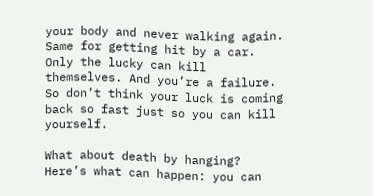your body and never walking again. Same for getting hit by a car. Only the lucky can kill themselves. And you’re a failure. So don’t think your luck is coming back so fast just so you can kill yourself.

What about death by hanging? Here’s what can happen: you can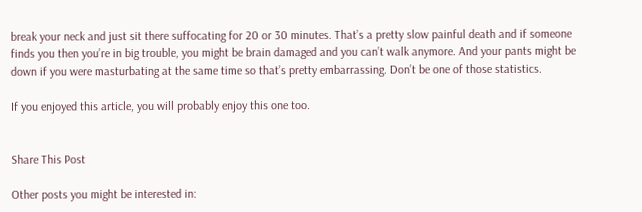break your neck and just sit there suffocating for 20 or 30 minutes. That’s a pretty slow painful death and if someone finds you then you’re in big trouble, you might be brain damaged and you can’t walk anymore. And your pants might be down if you were masturbating at the same time so that’s pretty embarrassing. Don’t be one of those statistics.

If you enjoyed this article, you will probably enjoy this one too.


Share This Post

Other posts you might be interested in: